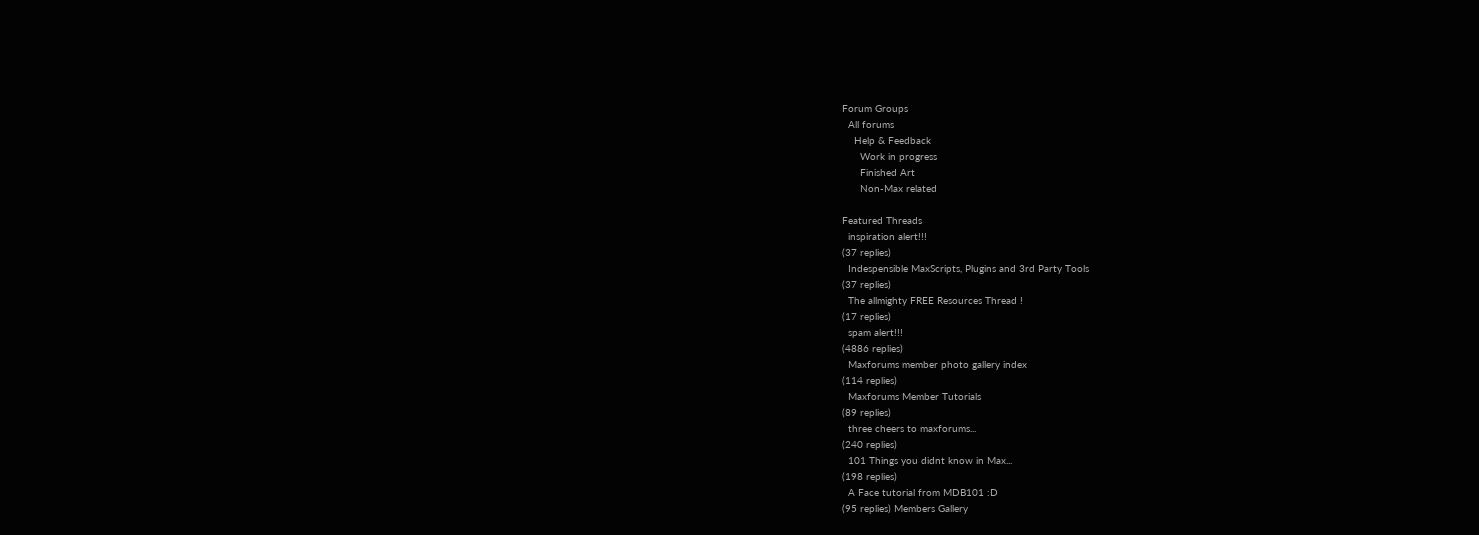Forum Groups
  All forums
    Help & Feedback
      Work in progress
      Finished Art
      Non-Max related

Featured Threads
  inspiration alert!!!
(37 replies)
  Indespensible MaxScripts, Plugins and 3rd Party Tools
(37 replies)
  The allmighty FREE Resources Thread !
(17 replies)
  spam alert!!!
(4886 replies)
  Maxforums member photo gallery index
(114 replies)
  Maxforums Member Tutorials
(89 replies)
  three cheers to maxforums...
(240 replies)
  101 Things you didnt know in Max...
(198 replies)
  A Face tutorial from MDB101 :D
(95 replies) Members Gallery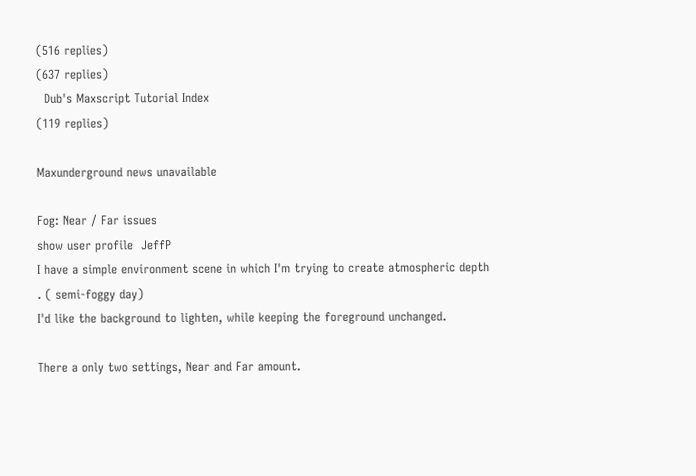(516 replies)
(637 replies)
  Dub's Maxscript Tutorial Index
(119 replies)

Maxunderground news unavailable

Fog: Near / Far issues
show user profile  JeffP
I have a simple environment scene in which I'm trying to create atmospheric depth . ( semi-foggy day)
I'd like the background to lighten, while keeping the foreground unchanged.

There a only two settings, Near and Far amount.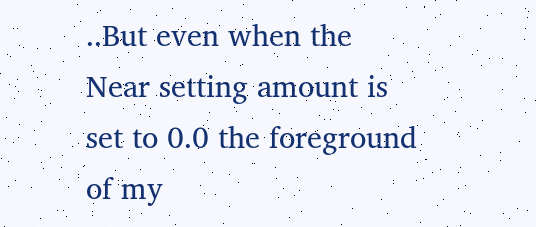..But even when the Near setting amount is set to 0.0 the foreground of my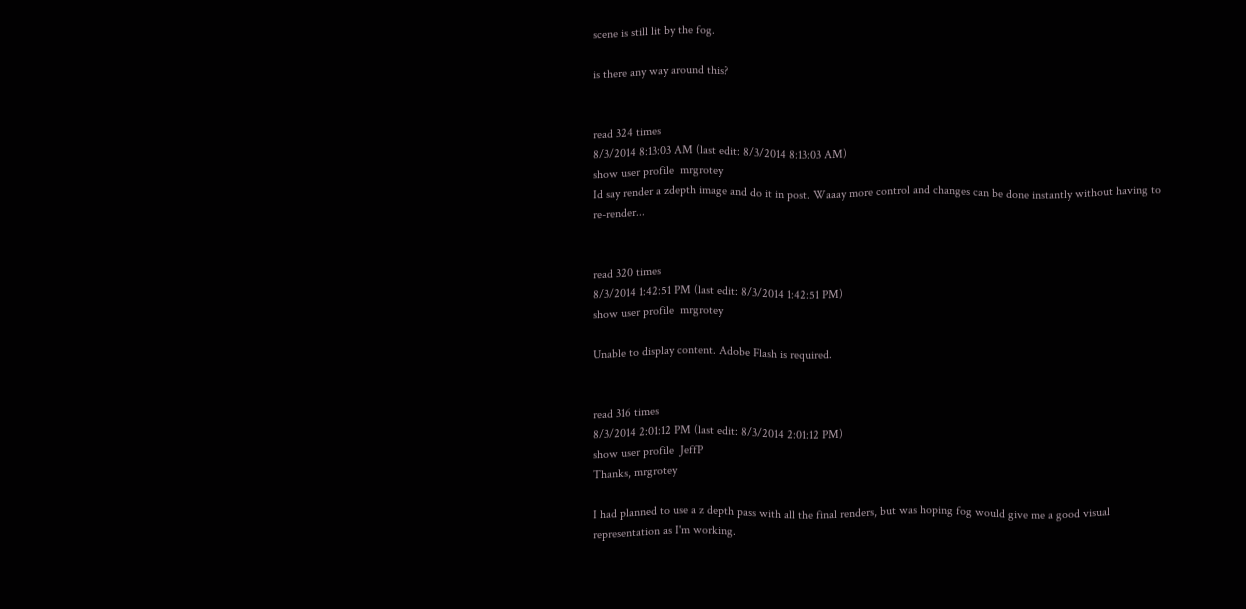scene is still lit by the fog.

is there any way around this?


read 324 times
8/3/2014 8:13:03 AM (last edit: 8/3/2014 8:13:03 AM)
show user profile  mrgrotey
Id say render a zdepth image and do it in post. Waaay more control and changes can be done instantly without having to re-render...


read 320 times
8/3/2014 1:42:51 PM (last edit: 8/3/2014 1:42:51 PM)
show user profile  mrgrotey

Unable to display content. Adobe Flash is required.


read 316 times
8/3/2014 2:01:12 PM (last edit: 8/3/2014 2:01:12 PM)
show user profile  JeffP
Thanks, mrgrotey

I had planned to use a z depth pass with all the final renders, but was hoping fog would give me a good visual representation as I'm working.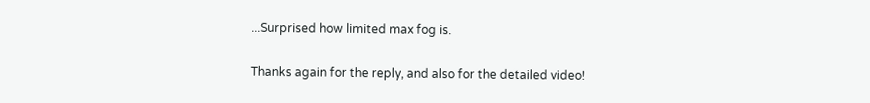...Surprised how limited max fog is.

Thanks again for the reply, and also for the detailed video!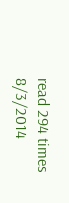read 294 times
8/3/2014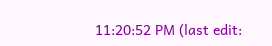11:20:52 PM (last edit: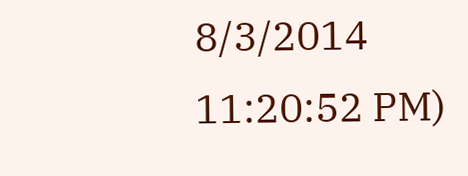8/3/2014 11:20:52 PM)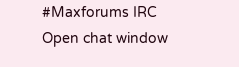#Maxforums IRC
Open chat window